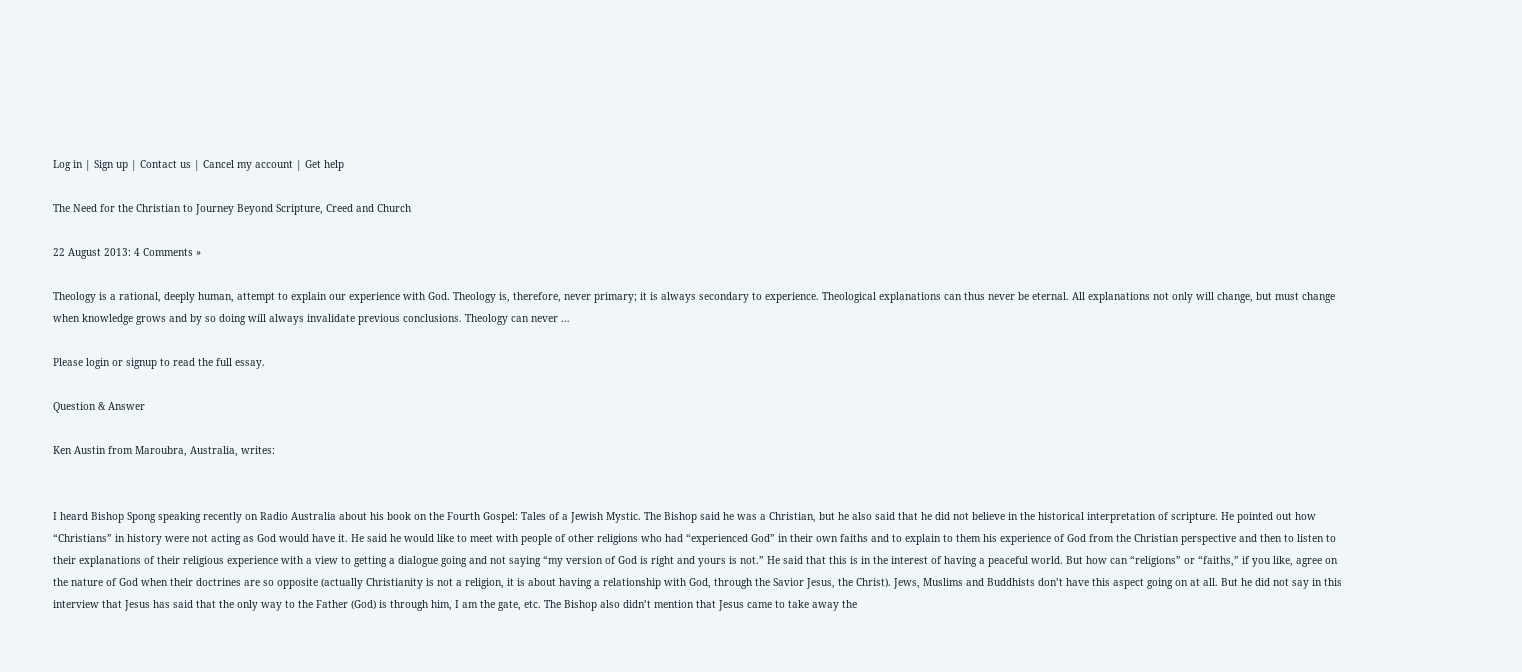Log in | Sign up | Contact us | Cancel my account | Get help

The Need for the Christian to Journey Beyond Scripture, Creed and Church

22 August 2013: 4 Comments »

Theology is a rational, deeply human, attempt to explain our experience with God. Theology is, therefore, never primary; it is always secondary to experience. Theological explanations can thus never be eternal. All explanations not only will change, but must change when knowledge grows and by so doing will always invalidate previous conclusions. Theology can never …

Please login or signup to read the full essay.

Question & Answer

Ken Austin from Maroubra, Australia, writes:


I heard Bishop Spong speaking recently on Radio Australia about his book on the Fourth Gospel: Tales of a Jewish Mystic. The Bishop said he was a Christian, but he also said that he did not believe in the historical interpretation of scripture. He pointed out how “Christians” in history were not acting as God would have it. He said he would like to meet with people of other religions who had “experienced God” in their own faiths and to explain to them his experience of God from the Christian perspective and then to listen to their explanations of their religious experience with a view to getting a dialogue going and not saying “my version of God is right and yours is not.” He said that this is in the interest of having a peaceful world. But how can “religions” or “faiths,” if you like, agree on the nature of God when their doctrines are so opposite (actually Christianity is not a religion, it is about having a relationship with God, through the Savior Jesus, the Christ). Jews, Muslims and Buddhists don’t have this aspect going on at all. But he did not say in this interview that Jesus has said that the only way to the Father (God) is through him, I am the gate, etc. The Bishop also didn’t mention that Jesus came to take away the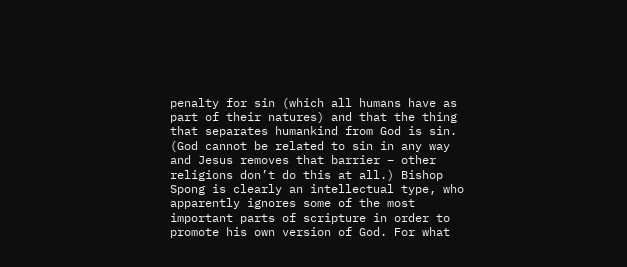penalty for sin (which all humans have as part of their natures) and that the thing that separates humankind from God is sin. (God cannot be related to sin in any way and Jesus removes that barrier – other religions don’t do this at all.) Bishop Spong is clearly an intellectual type, who apparently ignores some of the most important parts of scripture in order to promote his own version of God. For what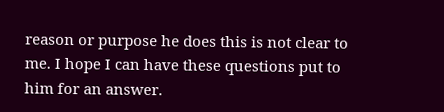reason or purpose he does this is not clear to me. I hope I can have these questions put to him for an answer.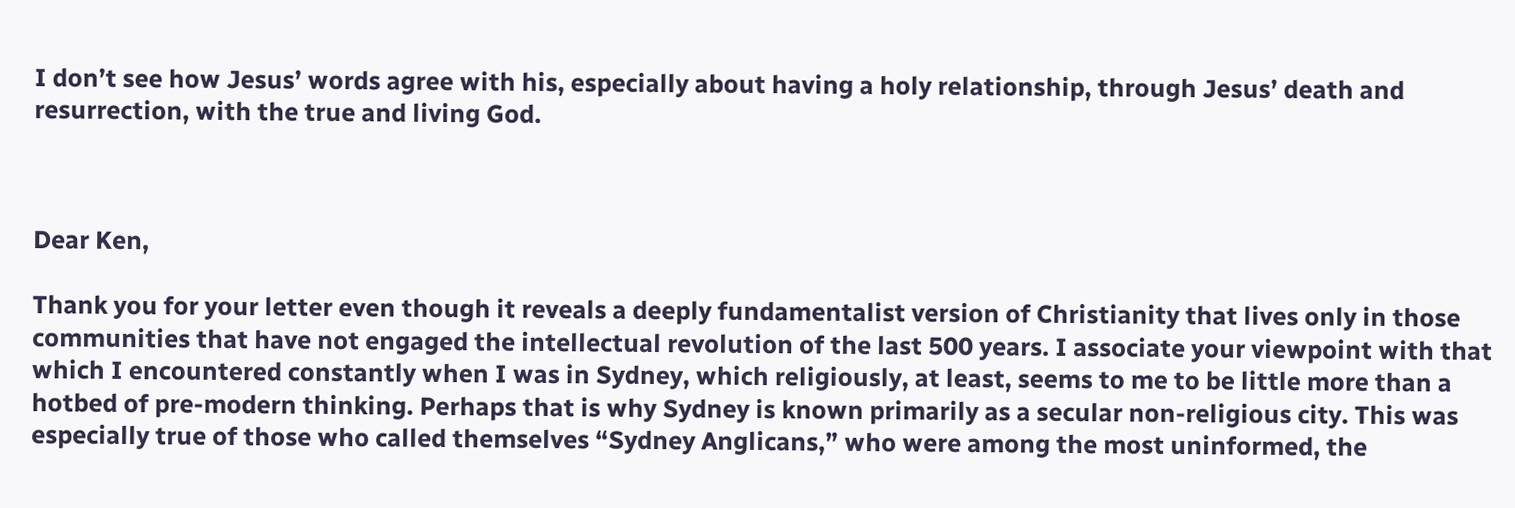I don’t see how Jesus’ words agree with his, especially about having a holy relationship, through Jesus’ death and resurrection, with the true and living God.



Dear Ken,

Thank you for your letter even though it reveals a deeply fundamentalist version of Christianity that lives only in those communities that have not engaged the intellectual revolution of the last 500 years. I associate your viewpoint with that which I encountered constantly when I was in Sydney, which religiously, at least, seems to me to be little more than a hotbed of pre-modern thinking. Perhaps that is why Sydney is known primarily as a secular non-religious city. This was especially true of those who called themselves “Sydney Anglicans,” who were among the most uninformed, the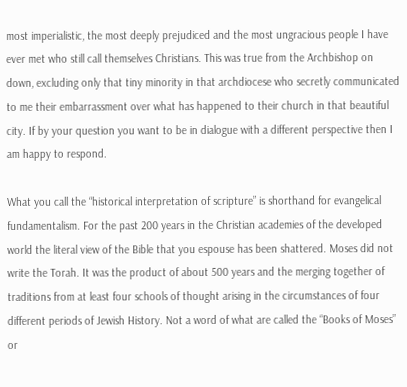most imperialistic, the most deeply prejudiced and the most ungracious people I have ever met who still call themselves Christians. This was true from the Archbishop on down, excluding only that tiny minority in that archdiocese who secretly communicated to me their embarrassment over what has happened to their church in that beautiful city. If by your question you want to be in dialogue with a different perspective then I am happy to respond.

What you call the “historical interpretation of scripture” is shorthand for evangelical fundamentalism. For the past 200 years in the Christian academies of the developed world the literal view of the Bible that you espouse has been shattered. Moses did not write the Torah. It was the product of about 500 years and the merging together of traditions from at least four schools of thought arising in the circumstances of four different periods of Jewish History. Not a word of what are called the “Books of Moses” or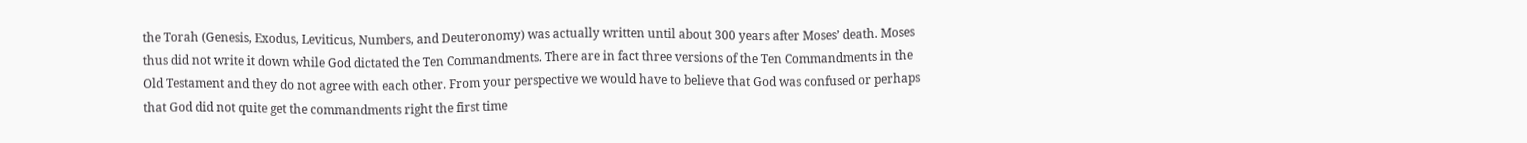the Torah (Genesis, Exodus, Leviticus, Numbers, and Deuteronomy) was actually written until about 300 years after Moses’ death. Moses thus did not write it down while God dictated the Ten Commandments. There are in fact three versions of the Ten Commandments in the Old Testament and they do not agree with each other. From your perspective we would have to believe that God was confused or perhaps that God did not quite get the commandments right the first time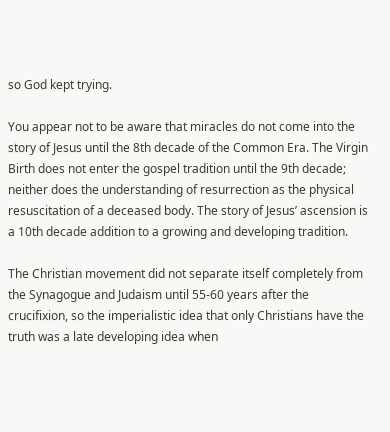so God kept trying.

You appear not to be aware that miracles do not come into the story of Jesus until the 8th decade of the Common Era. The Virgin Birth does not enter the gospel tradition until the 9th decade; neither does the understanding of resurrection as the physical resuscitation of a deceased body. The story of Jesus’ ascension is a 10th decade addition to a growing and developing tradition.

The Christian movement did not separate itself completely from the Synagogue and Judaism until 55-60 years after the crucifixion, so the imperialistic idea that only Christians have the truth was a late developing idea when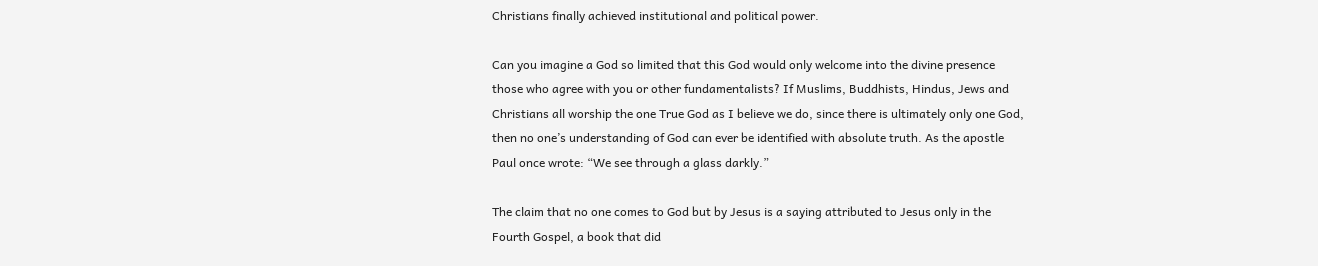Christians finally achieved institutional and political power.

Can you imagine a God so limited that this God would only welcome into the divine presence those who agree with you or other fundamentalists? If Muslims, Buddhists, Hindus, Jews and Christians all worship the one True God as I believe we do, since there is ultimately only one God, then no one’s understanding of God can ever be identified with absolute truth. As the apostle Paul once wrote: “We see through a glass darkly.”

The claim that no one comes to God but by Jesus is a saying attributed to Jesus only in the Fourth Gospel, a book that did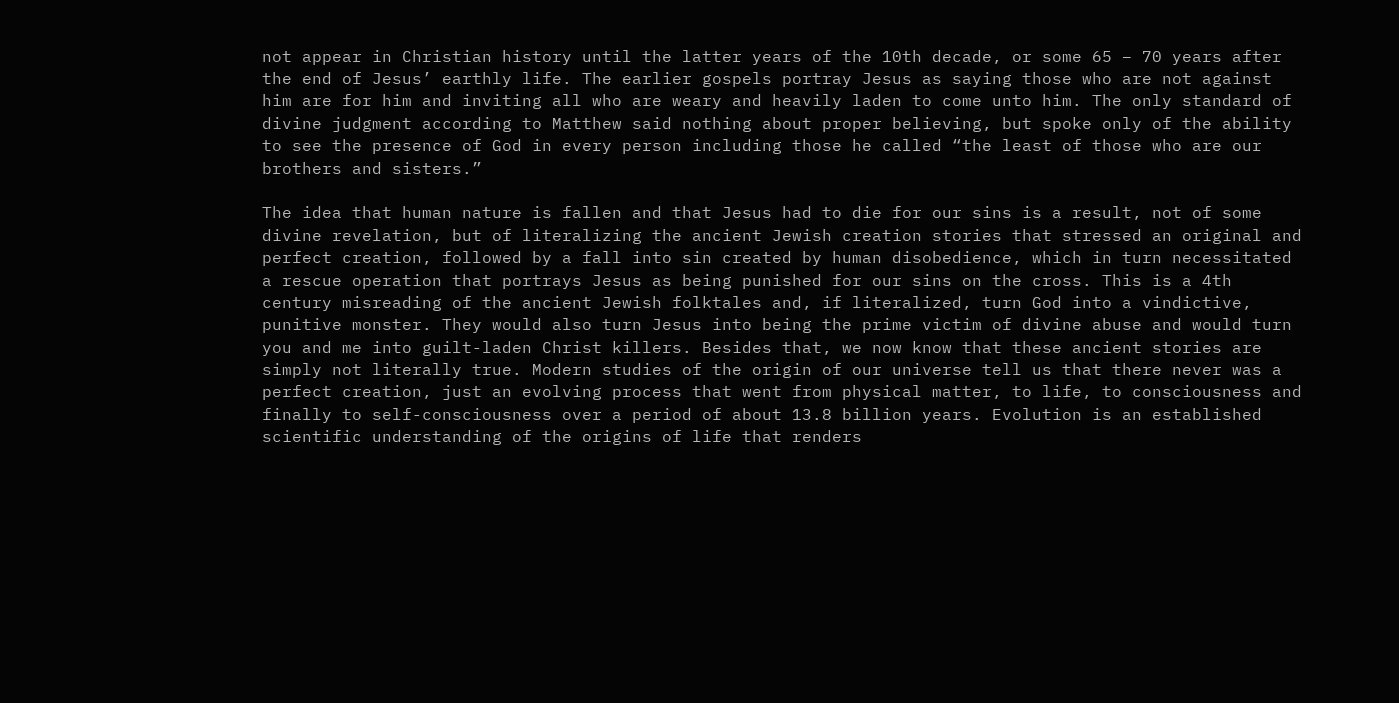not appear in Christian history until the latter years of the 10th decade, or some 65 – 70 years after the end of Jesus’ earthly life. The earlier gospels portray Jesus as saying those who are not against him are for him and inviting all who are weary and heavily laden to come unto him. The only standard of divine judgment according to Matthew said nothing about proper believing, but spoke only of the ability to see the presence of God in every person including those he called “the least of those who are our brothers and sisters.”

The idea that human nature is fallen and that Jesus had to die for our sins is a result, not of some divine revelation, but of literalizing the ancient Jewish creation stories that stressed an original and perfect creation, followed by a fall into sin created by human disobedience, which in turn necessitated a rescue operation that portrays Jesus as being punished for our sins on the cross. This is a 4th century misreading of the ancient Jewish folktales and, if literalized, turn God into a vindictive, punitive monster. They would also turn Jesus into being the prime victim of divine abuse and would turn you and me into guilt-laden Christ killers. Besides that, we now know that these ancient stories are simply not literally true. Modern studies of the origin of our universe tell us that there never was a perfect creation, just an evolving process that went from physical matter, to life, to consciousness and finally to self-consciousness over a period of about 13.8 billion years. Evolution is an established scientific understanding of the origins of life that renders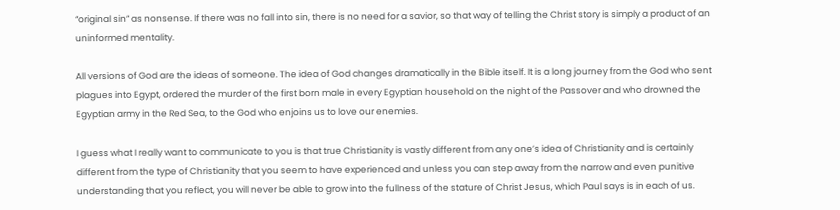“original sin” as nonsense. If there was no fall into sin, there is no need for a savior, so that way of telling the Christ story is simply a product of an uninformed mentality.

All versions of God are the ideas of someone. The idea of God changes dramatically in the Bible itself. It is a long journey from the God who sent plagues into Egypt, ordered the murder of the first born male in every Egyptian household on the night of the Passover and who drowned the Egyptian army in the Red Sea, to the God who enjoins us to love our enemies.

I guess what I really want to communicate to you is that true Christianity is vastly different from any one’s idea of Christianity and is certainly different from the type of Christianity that you seem to have experienced and unless you can step away from the narrow and even punitive understanding that you reflect, you will never be able to grow into the fullness of the stature of Christ Jesus, which Paul says is in each of us.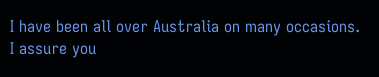I have been all over Australia on many occasions. I assure you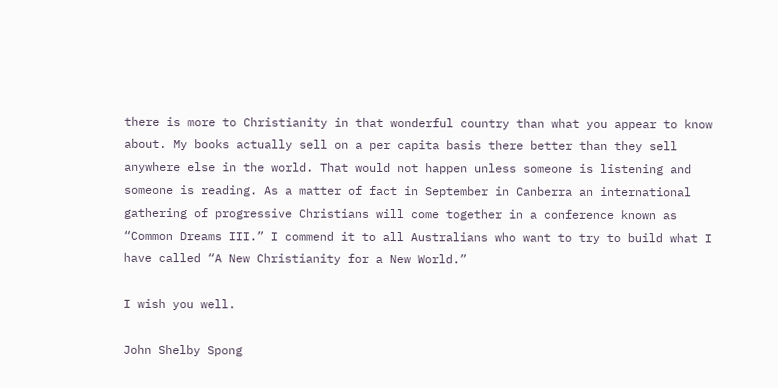there is more to Christianity in that wonderful country than what you appear to know about. My books actually sell on a per capita basis there better than they sell anywhere else in the world. That would not happen unless someone is listening and someone is reading. As a matter of fact in September in Canberra an international gathering of progressive Christians will come together in a conference known as “Common Dreams III.” I commend it to all Australians who want to try to build what I have called “A New Christianity for a New World.”

I wish you well.

John Shelby Spong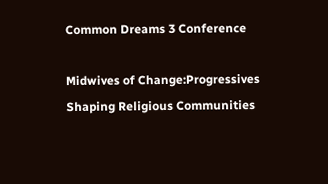Common Dreams 3 Conference

Midwives of Change:Progressives Shaping Religious Communities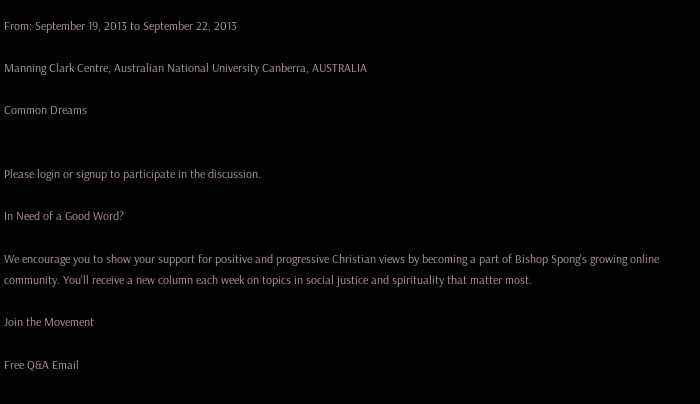From: September 19, 2013 to September 22, 2013

Manning Clark Centre, Australian National University Canberra, AUSTRALIA

Common Dreams


Please login or signup to participate in the discussion.

In Need of a Good Word?

We encourage you to show your support for positive and progressive Christian views by becoming a part of Bishop Spong's growing online community. You'll receive a new column each week on topics in social justice and spirituality that matter most.

Join the Movement

Free Q&A Email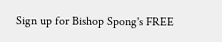Sign up for Bishop Spong's FREE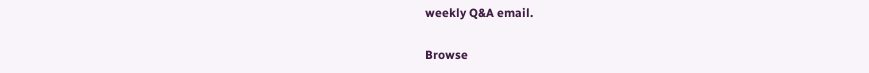weekly Q&A email.

Browse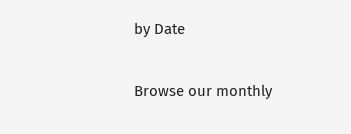by Date

Browse our monthly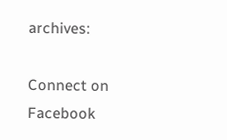archives:

Connect on Facebook